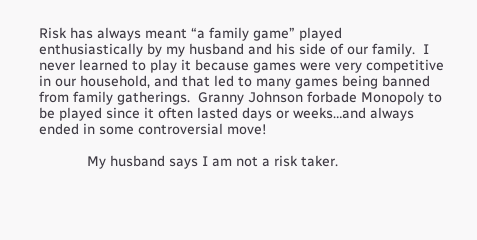Risk has always meant “a family game” played enthusiastically by my husband and his side of our family.  I never learned to play it because games were very competitive in our household, and that led to many games being banned from family gatherings.  Granny Johnson forbade Monopoly to be played since it often lasted days or weeks…and always ended in some controversial move!

            My husband says I am not a risk taker.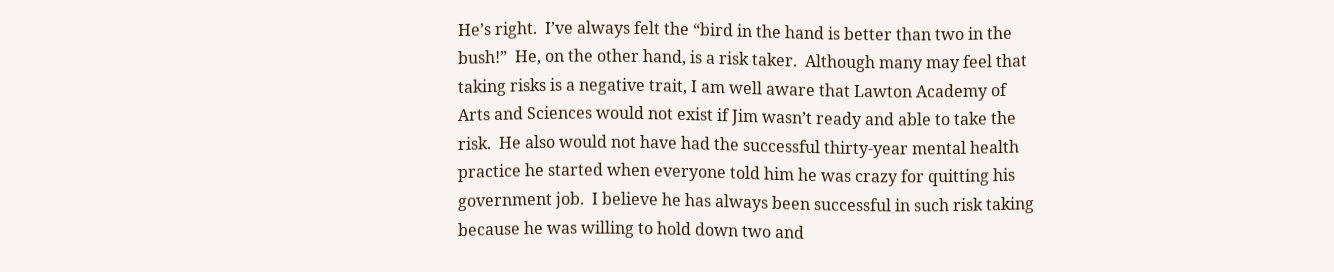He’s right.  I’ve always felt the “bird in the hand is better than two in the bush!”  He, on the other hand, is a risk taker.  Although many may feel that taking risks is a negative trait, I am well aware that Lawton Academy of Arts and Sciences would not exist if Jim wasn’t ready and able to take the risk.  He also would not have had the successful thirty-year mental health practice he started when everyone told him he was crazy for quitting his government job.  I believe he has always been successful in such risk taking because he was willing to hold down two and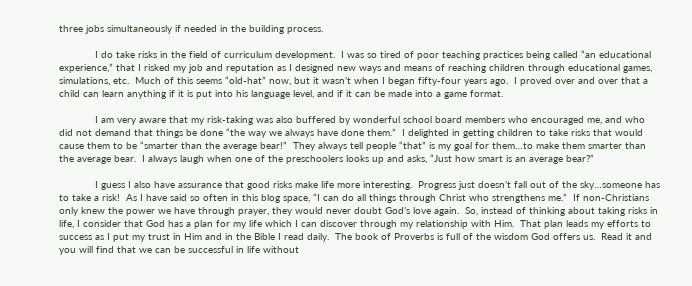three jobs simultaneously if needed in the building process.

            I do take risks in the field of curriculum development.  I was so tired of poor teaching practices being called “an educational experience,” that I risked my job and reputation as I designed new ways and means of reaching children through educational games, simulations, etc.  Much of this seems “old-hat” now, but it wasn’t when I began fifty-four years ago.  I proved over and over that a child can learn anything if it is put into his language level, and if it can be made into a game format.

            I am very aware that my risk-taking was also buffered by wonderful school board members who encouraged me, and who did not demand that things be done “the way we always have done them.”  I delighted in getting children to take risks that would cause them to be “smarter than the average bear!”  They always tell people “that” is my goal for them…to make them smarter than the average bear.  I always laugh when one of the preschoolers looks up and asks, “Just how smart is an average bear?”

            I guess I also have assurance that good risks make life more interesting.  Progress just doesn’t fall out of the sky…someone has to take a risk!  As I have said so often in this blog space, “I can do all things through Christ who strengthens me.”  If non-Christians only knew the power we have through prayer, they would never doubt God’s love again.  So, instead of thinking about taking risks in life, I consider that God has a plan for my life which I can discover through my relationship with Him.  That plan leads my efforts to success as I put my trust in Him and in the Bible I read daily.  The book of Proverbs is full of the wisdom God offers us.  Read it and you will find that we can be successful in life without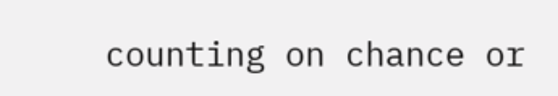counting on chance or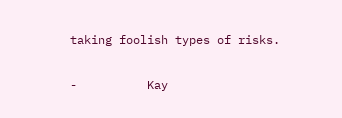taking foolish types of risks.

-          Kay